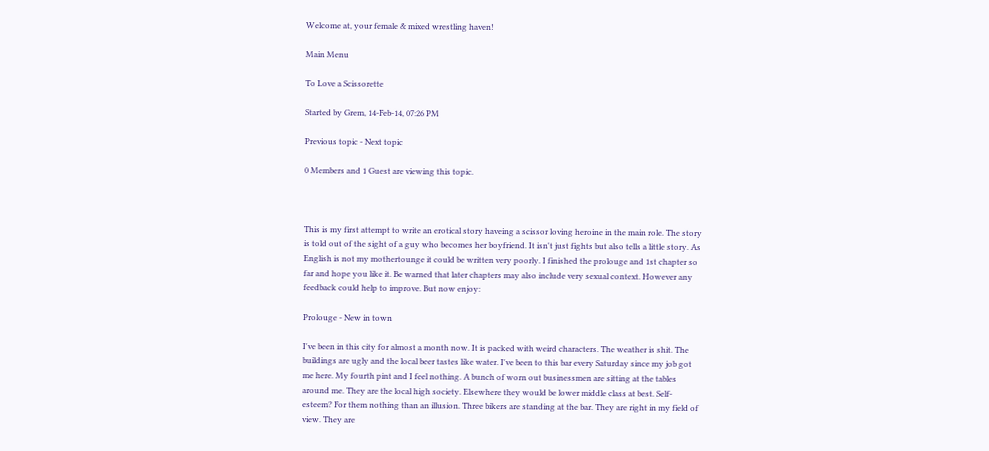Welcome at, your female & mixed wrestling haven!

Main Menu

To Love a Scissorette

Started by Grem, 14-Feb-14, 07:26 PM

Previous topic - Next topic

0 Members and 1 Guest are viewing this topic.



This is my first attempt to write an erotical story haveing a scissor loving heroine in the main role. The story is told out of the sight of a guy who becomes her boyfriend. It isn't just fights but also tells a little story. As English is not my mothertounge it could be written very poorly. I finished the prolouge and 1st chapter so far and hope you like it. Be warned that later chapters may also include very sexual context. However any feedback could help to improve. But now enjoy:

Prolouge - New in town

I've been in this city for almost a month now. It is packed with weird characters. The weather is shit. The buildings are ugly and the local beer tastes like water. I've been to this bar every Saturday since my job got me here. My fourth pint and I feel nothing. A bunch of worn out businessmen are sitting at the tables around me. They are the local high society. Elsewhere they would be lower middle class at best. Self-esteem? For them nothing than an illusion. Three bikers are standing at the bar. They are right in my field of view. They are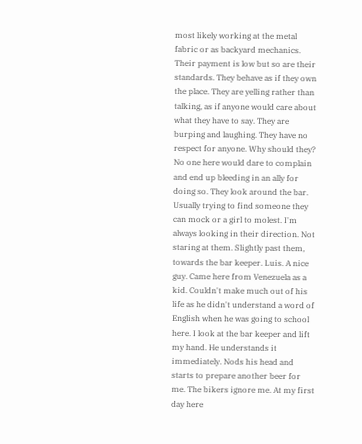most likely working at the metal fabric or as backyard mechanics. Their payment is low but so are their standards. They behave as if they own the place. They are yelling rather than talking, as if anyone would care about what they have to say. They are burping and laughing. They have no respect for anyone. Why should they? No one here would dare to complain and end up bleeding in an ally for doing so. They look around the bar. Usually trying to find someone they can mock or a girl to molest. I'm always looking in their direction. Not staring at them. Slightly past them, towards the bar keeper. Luis. A nice guy. Came here from Venezuela as a kid. Couldn't make much out of his life as he didn't understand a word of English when he was going to school here. I look at the bar keeper and lift my hand. He understands it immediately. Nods his head and starts to prepare another beer for me. The bikers ignore me. At my first day here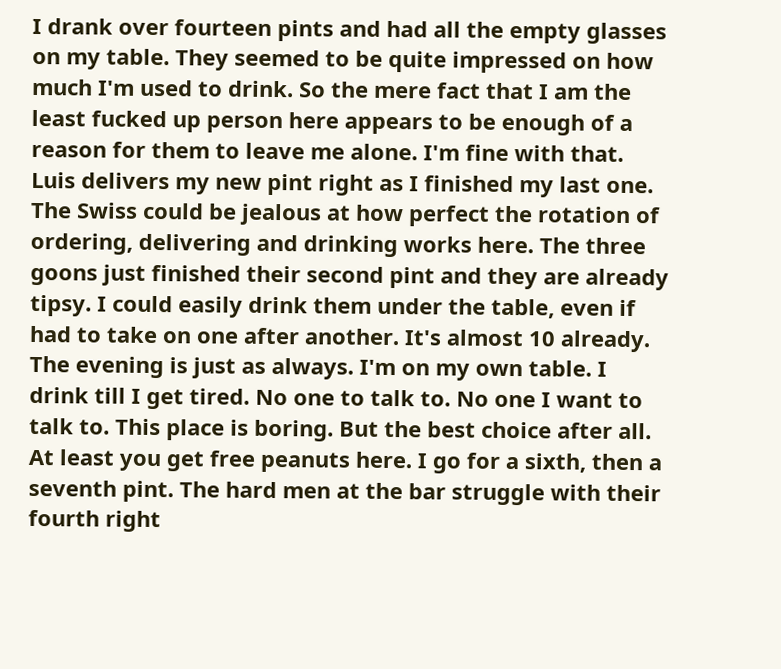I drank over fourteen pints and had all the empty glasses on my table. They seemed to be quite impressed on how much I'm used to drink. So the mere fact that I am the least fucked up person here appears to be enough of a reason for them to leave me alone. I'm fine with that. Luis delivers my new pint right as I finished my last one. The Swiss could be jealous at how perfect the rotation of ordering, delivering and drinking works here. The three goons just finished their second pint and they are already tipsy. I could easily drink them under the table, even if had to take on one after another. It's almost 10 already. The evening is just as always. I'm on my own table. I drink till I get tired. No one to talk to. No one I want to talk to. This place is boring. But the best choice after all. At least you get free peanuts here. I go for a sixth, then a seventh pint. The hard men at the bar struggle with their fourth right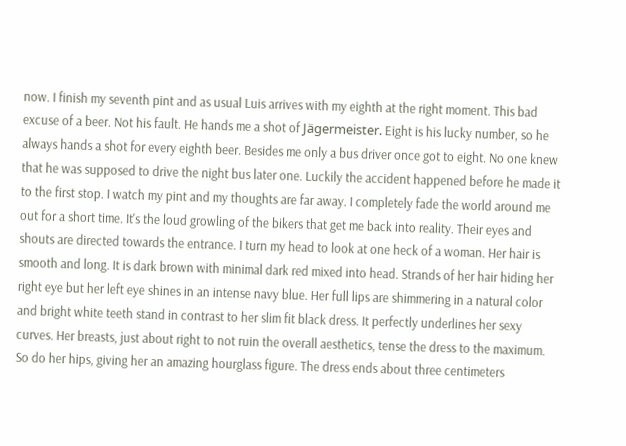now. I finish my seventh pint and as usual Luis arrives with my eighth at the right moment. This bad excuse of a beer. Not his fault. He hands me a shot of Jägermeister. Eight is his lucky number, so he always hands a shot for every eighth beer. Besides me only a bus driver once got to eight. No one knew that he was supposed to drive the night bus later one. Luckily the accident happened before he made it to the first stop. I watch my pint and my thoughts are far away. I completely fade the world around me out for a short time. It's the loud growling of the bikers that get me back into reality. Their eyes and shouts are directed towards the entrance. I turn my head to look at one heck of a woman. Her hair is smooth and long. It is dark brown with minimal dark red mixed into head. Strands of her hair hiding her right eye but her left eye shines in an intense navy blue. Her full lips are shimmering in a natural color and bright white teeth stand in contrast to her slim fit black dress. It perfectly underlines her sexy curves. Her breasts, just about right to not ruin the overall aesthetics, tense the dress to the maximum. So do her hips, giving her an amazing hourglass figure. The dress ends about three centimeters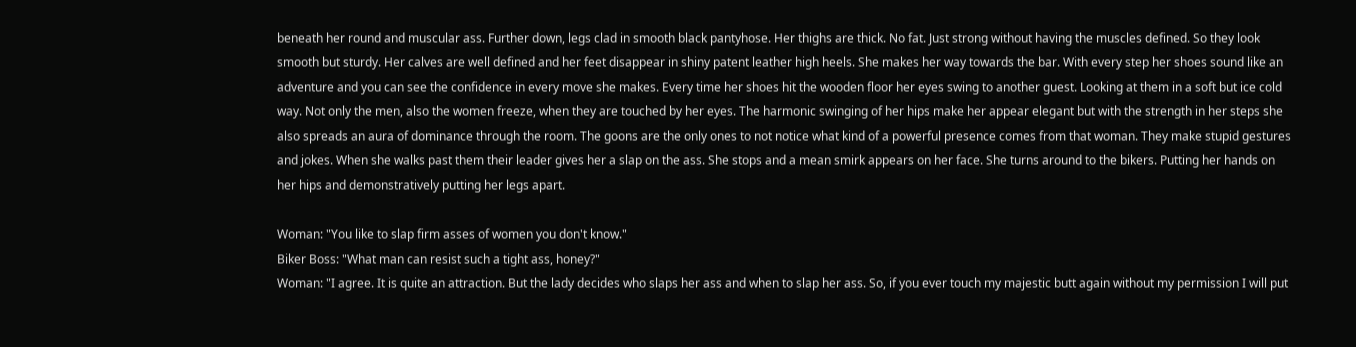beneath her round and muscular ass. Further down, legs clad in smooth black pantyhose. Her thighs are thick. No fat. Just strong without having the muscles defined. So they look smooth but sturdy. Her calves are well defined and her feet disappear in shiny patent leather high heels. She makes her way towards the bar. With every step her shoes sound like an adventure and you can see the confidence in every move she makes. Every time her shoes hit the wooden floor her eyes swing to another guest. Looking at them in a soft but ice cold way. Not only the men, also the women freeze, when they are touched by her eyes. The harmonic swinging of her hips make her appear elegant but with the strength in her steps she also spreads an aura of dominance through the room. The goons are the only ones to not notice what kind of a powerful presence comes from that woman. They make stupid gestures and jokes. When she walks past them their leader gives her a slap on the ass. She stops and a mean smirk appears on her face. She turns around to the bikers. Putting her hands on her hips and demonstratively putting her legs apart.

Woman: "You like to slap firm asses of women you don't know."
Biker Boss: "What man can resist such a tight ass, honey?"
Woman: "I agree. It is quite an attraction. But the lady decides who slaps her ass and when to slap her ass. So, if you ever touch my majestic butt again without my permission I will put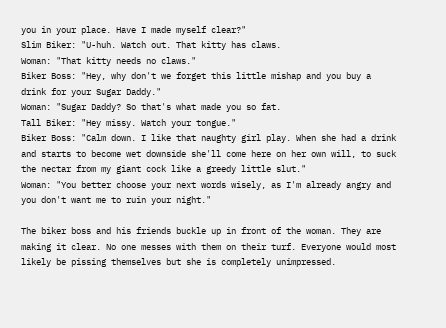you in your place. Have I made myself clear?"
Slim Biker: "U-huh. Watch out. That kitty has claws.
Woman: "That kitty needs no claws."
Biker Boss: "Hey, why don't we forget this little mishap and you buy a drink for your Sugar Daddy."
Woman: "Sugar Daddy? So that's what made you so fat.
Tall Biker: "Hey missy. Watch your tongue."
Biker Boss: "Calm down. I like that naughty girl play. When she had a drink and starts to become wet downside she'll come here on her own will, to suck the nectar from my giant cock like a greedy little slut."
Woman: "You better choose your next words wisely, as I'm already angry and you don't want me to ruin your night."

The biker boss and his friends buckle up in front of the woman. They are making it clear. No one messes with them on their turf. Everyone would most likely be pissing themselves but she is completely unimpressed.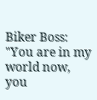Biker Boss: "You are in my world now, you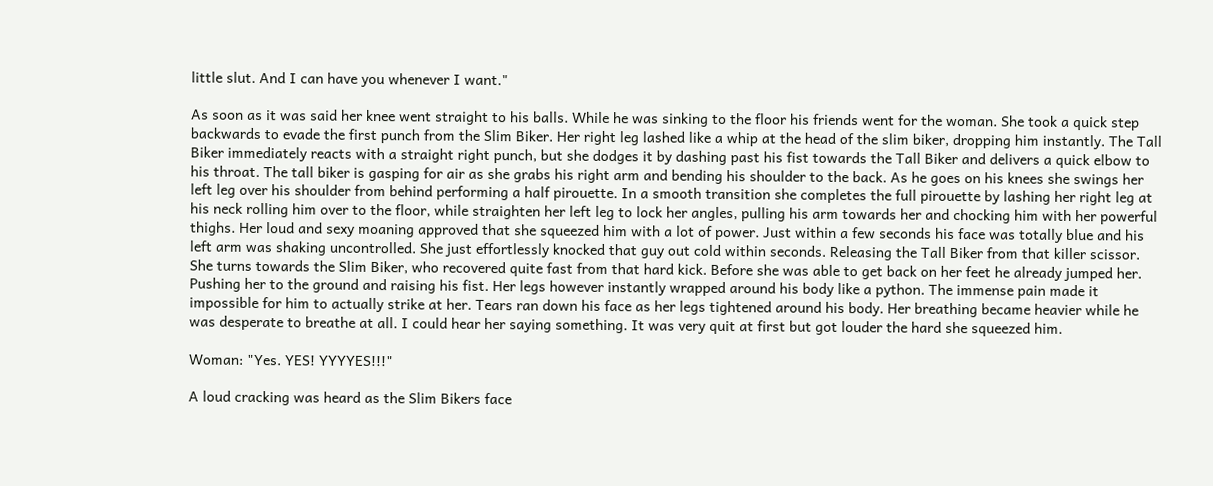little slut. And I can have you whenever I want."

As soon as it was said her knee went straight to his balls. While he was sinking to the floor his friends went for the woman. She took a quick step backwards to evade the first punch from the Slim Biker. Her right leg lashed like a whip at the head of the slim biker, dropping him instantly. The Tall Biker immediately reacts with a straight right punch, but she dodges it by dashing past his fist towards the Tall Biker and delivers a quick elbow to his throat. The tall biker is gasping for air as she grabs his right arm and bending his shoulder to the back. As he goes on his knees she swings her left leg over his shoulder from behind performing a half pirouette. In a smooth transition she completes the full pirouette by lashing her right leg at his neck rolling him over to the floor, while straighten her left leg to lock her angles, pulling his arm towards her and chocking him with her powerful thighs. Her loud and sexy moaning approved that she squeezed him with a lot of power. Just within a few seconds his face was totally blue and his left arm was shaking uncontrolled. She just effortlessly knocked that guy out cold within seconds. Releasing the Tall Biker from that killer scissor. She turns towards the Slim Biker, who recovered quite fast from that hard kick. Before she was able to get back on her feet he already jumped her. Pushing her to the ground and raising his fist. Her legs however instantly wrapped around his body like a python. The immense pain made it impossible for him to actually strike at her. Tears ran down his face as her legs tightened around his body. Her breathing became heavier while he was desperate to breathe at all. I could hear her saying something. It was very quit at first but got louder the hard she squeezed him.

Woman: "Yes. YES! YYYYES!!!"

A loud cracking was heard as the Slim Bikers face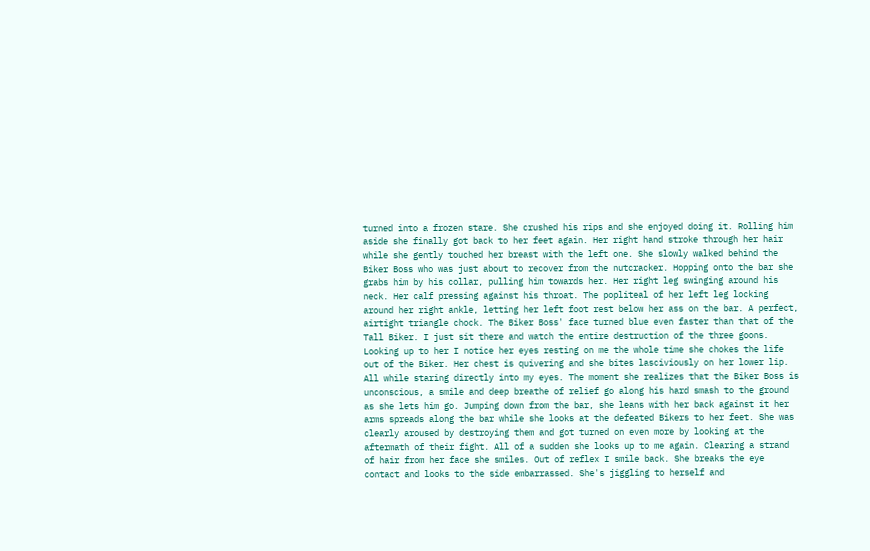turned into a frozen stare. She crushed his rips and she enjoyed doing it. Rolling him aside she finally got back to her feet again. Her right hand stroke through her hair while she gently touched her breast with the left one. She slowly walked behind the Biker Boss who was just about to recover from the nutcracker. Hopping onto the bar she grabs him by his collar, pulling him towards her. Her right leg swinging around his neck. Her calf pressing against his throat. The popliteal of her left leg locking around her right ankle, letting her left foot rest below her ass on the bar. A perfect, airtight triangle chock. The Biker Boss' face turned blue even faster than that of the Tall Biker. I just sit there and watch the entire destruction of the three goons. Looking up to her I notice her eyes resting on me the whole time she chokes the life out of the Biker. Her chest is quivering and she bites lasciviously on her lower lip. All while staring directly into my eyes. The moment she realizes that the Biker Boss is unconscious, a smile and deep breathe of relief go along his hard smash to the ground as she lets him go. Jumping down from the bar, she leans with her back against it her arms spreads along the bar while she looks at the defeated Bikers to her feet. She was clearly aroused by destroying them and got turned on even more by looking at the aftermath of their fight. All of a sudden she looks up to me again. Clearing a strand of hair from her face she smiles. Out of reflex I smile back. She breaks the eye contact and looks to the side embarrassed. She's jiggling to herself and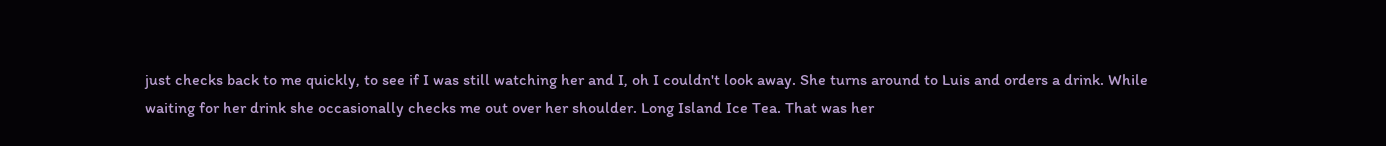just checks back to me quickly, to see if I was still watching her and I, oh I couldn't look away. She turns around to Luis and orders a drink. While waiting for her drink she occasionally checks me out over her shoulder. Long Island Ice Tea. That was her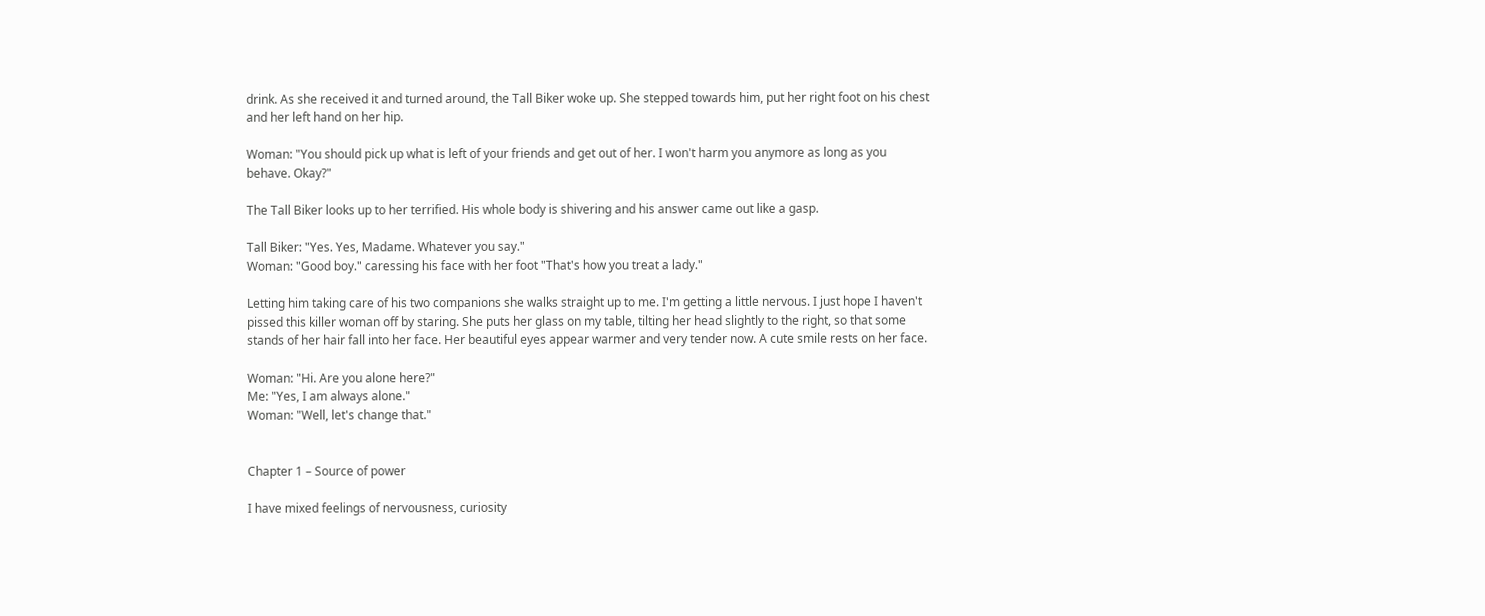drink. As she received it and turned around, the Tall Biker woke up. She stepped towards him, put her right foot on his chest and her left hand on her hip.

Woman: "You should pick up what is left of your friends and get out of her. I won't harm you anymore as long as you behave. Okay?"

The Tall Biker looks up to her terrified. His whole body is shivering and his answer came out like a gasp.

Tall Biker: "Yes. Yes, Madame. Whatever you say."
Woman: "Good boy." caressing his face with her foot "That's how you treat a lady."

Letting him taking care of his two companions she walks straight up to me. I'm getting a little nervous. I just hope I haven't pissed this killer woman off by staring. She puts her glass on my table, tilting her head slightly to the right, so that some stands of her hair fall into her face. Her beautiful eyes appear warmer and very tender now. A cute smile rests on her face.

Woman: "Hi. Are you alone here?"
Me: "Yes, I am always alone."
Woman: "Well, let's change that."


Chapter 1 – Source of power

I have mixed feelings of nervousness, curiosity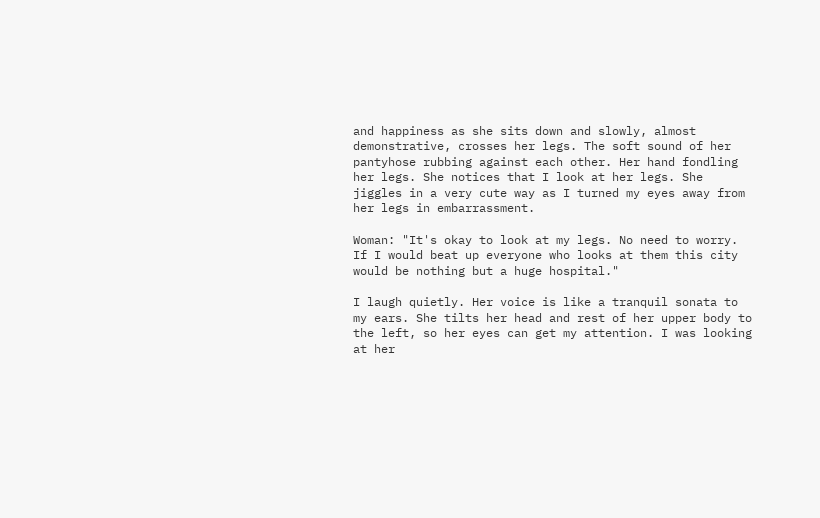and happiness as she sits down and slowly, almost demonstrative, crosses her legs. The soft sound of her pantyhose rubbing against each other. Her hand fondling her legs. She notices that I look at her legs. She jiggles in a very cute way as I turned my eyes away from her legs in embarrassment.

Woman: "It's okay to look at my legs. No need to worry. If I would beat up everyone who looks at them this city would be nothing but a huge hospital."

I laugh quietly. Her voice is like a tranquil sonata to my ears. She tilts her head and rest of her upper body to the left, so her eyes can get my attention. I was looking at her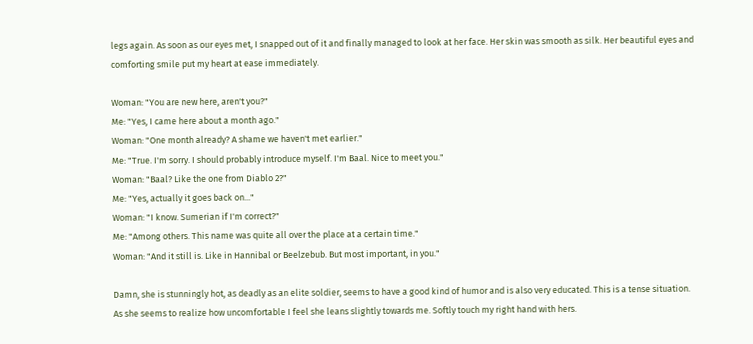legs again. As soon as our eyes met, I snapped out of it and finally managed to look at her face. Her skin was smooth as silk. Her beautiful eyes and comforting smile put my heart at ease immediately.

Woman: "You are new here, aren't you?"
Me: "Yes, I came here about a month ago."
Woman: "One month already? A shame we haven't met earlier."
Me: "True. I'm sorry. I should probably introduce myself. I'm Baal. Nice to meet you."
Woman: "Baal? Like the one from Diablo 2?"
Me: "Yes, actually it goes back on..."
Woman: "I know. Sumerian if I'm correct?"
Me: "Among others. This name was quite all over the place at a certain time."
Woman: "And it still is. Like in Hannibal or Beelzebub. But most important, in you."

Damn, she is stunningly hot, as deadly as an elite soldier, seems to have a good kind of humor and is also very educated. This is a tense situation. As she seems to realize how uncomfortable I feel she leans slightly towards me. Softly touch my right hand with hers.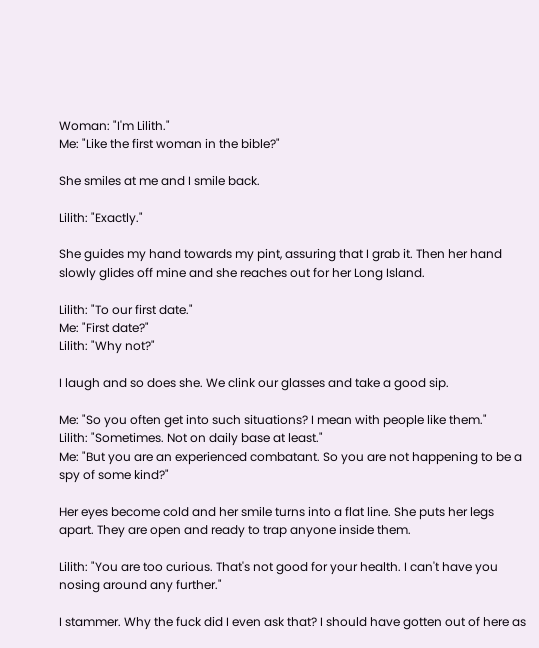Woman: "I'm Lilith."
Me: "Like the first woman in the bible?"

She smiles at me and I smile back.

Lilith: "Exactly."

She guides my hand towards my pint, assuring that I grab it. Then her hand slowly glides off mine and she reaches out for her Long Island.

Lilith: "To our first date."
Me: "First date?"
Lilith: "Why not?"

I laugh and so does she. We clink our glasses and take a good sip.

Me: "So you often get into such situations? I mean with people like them."
Lilith: "Sometimes. Not on daily base at least."
Me: "But you are an experienced combatant. So you are not happening to be a spy of some kind?"

Her eyes become cold and her smile turns into a flat line. She puts her legs apart. They are open and ready to trap anyone inside them.

Lilith: "You are too curious. That's not good for your health. I can't have you nosing around any further."

I stammer. Why the fuck did I even ask that? I should have gotten out of here as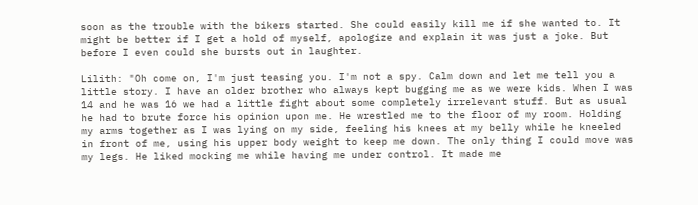soon as the trouble with the bikers started. She could easily kill me if she wanted to. It might be better if I get a hold of myself, apologize and explain it was just a joke. But before I even could she bursts out in laughter.

Lilith: "Oh come on, I'm just teasing you. I'm not a spy. Calm down and let me tell you a little story. I have an older brother who always kept bugging me as we were kids. When I was 14 and he was 16 we had a little fight about some completely irrelevant stuff. But as usual he had to brute force his opinion upon me. He wrestled me to the floor of my room. Holding my arms together as I was lying on my side, feeling his knees at my belly while he kneeled in front of me, using his upper body weight to keep me down. The only thing I could move was my legs. He liked mocking me while having me under control. It made me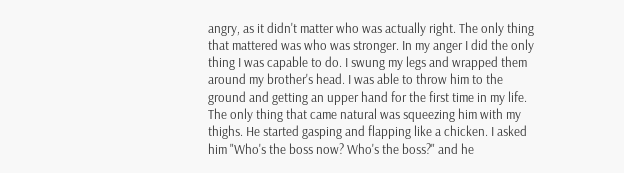angry, as it didn't matter who was actually right. The only thing that mattered was who was stronger. In my anger I did the only thing I was capable to do. I swung my legs and wrapped them around my brother's head. I was able to throw him to the ground and getting an upper hand for the first time in my life. The only thing that came natural was squeezing him with my thighs. He started gasping and flapping like a chicken. I asked him "Who's the boss now? Who's the boss?" and he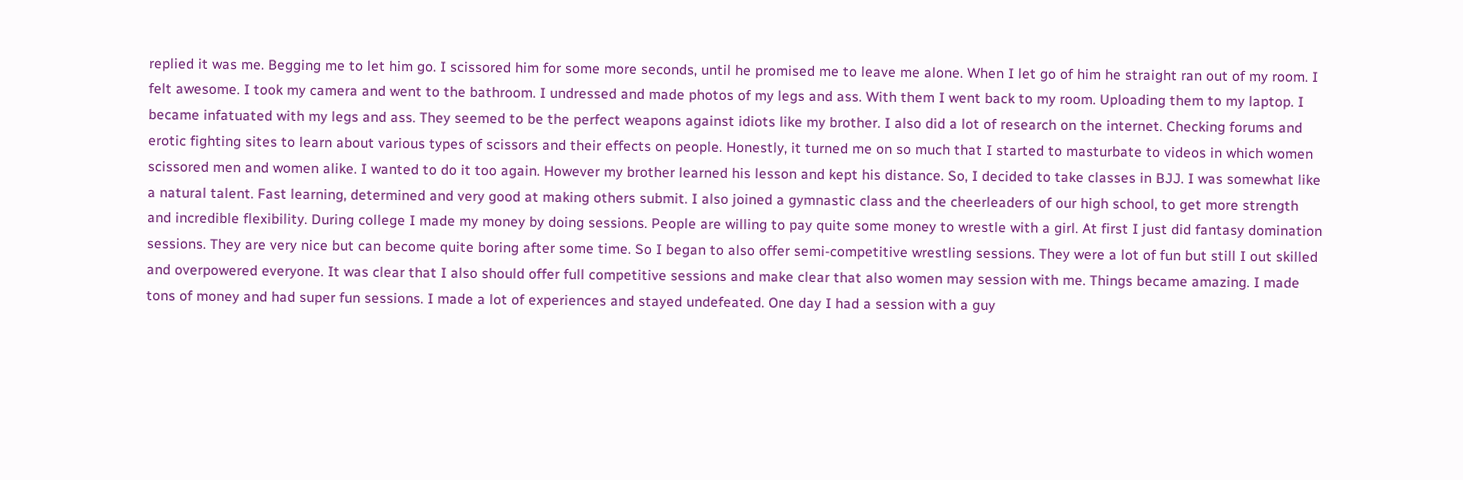replied it was me. Begging me to let him go. I scissored him for some more seconds, until he promised me to leave me alone. When I let go of him he straight ran out of my room. I felt awesome. I took my camera and went to the bathroom. I undressed and made photos of my legs and ass. With them I went back to my room. Uploading them to my laptop. I became infatuated with my legs and ass. They seemed to be the perfect weapons against idiots like my brother. I also did a lot of research on the internet. Checking forums and erotic fighting sites to learn about various types of scissors and their effects on people. Honestly, it turned me on so much that I started to masturbate to videos in which women scissored men and women alike. I wanted to do it too again. However my brother learned his lesson and kept his distance. So, I decided to take classes in BJJ. I was somewhat like a natural talent. Fast learning, determined and very good at making others submit. I also joined a gymnastic class and the cheerleaders of our high school, to get more strength and incredible flexibility. During college I made my money by doing sessions. People are willing to pay quite some money to wrestle with a girl. At first I just did fantasy domination sessions. They are very nice but can become quite boring after some time. So I began to also offer semi-competitive wrestling sessions. They were a lot of fun but still I out skilled and overpowered everyone. It was clear that I also should offer full competitive sessions and make clear that also women may session with me. Things became amazing. I made tons of money and had super fun sessions. I made a lot of experiences and stayed undefeated. One day I had a session with a guy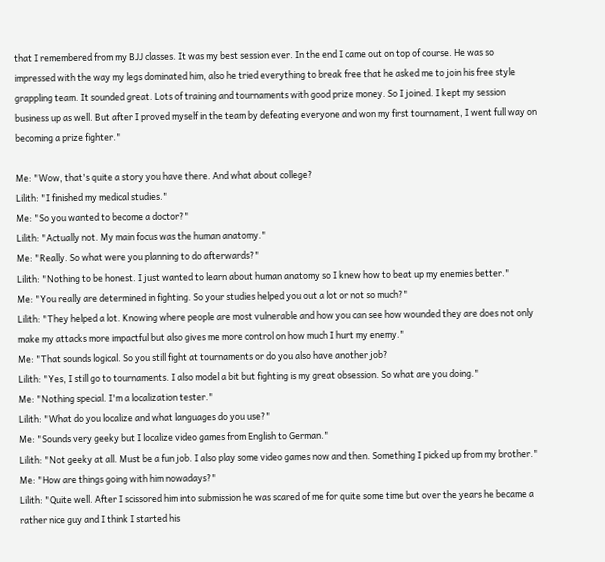that I remembered from my BJJ classes. It was my best session ever. In the end I came out on top of course. He was so impressed with the way my legs dominated him, also he tried everything to break free that he asked me to join his free style grappling team. It sounded great. Lots of training and tournaments with good prize money. So I joined. I kept my session business up as well. But after I proved myself in the team by defeating everyone and won my first tournament, I went full way on becoming a prize fighter."

Me: "Wow, that's quite a story you have there. And what about college?
Lilith: "I finished my medical studies."
Me: "So you wanted to become a doctor?"
Lilith: "Actually not. My main focus was the human anatomy."
Me: "Really. So what were you planning to do afterwards?"
Lilith: "Nothing to be honest. I just wanted to learn about human anatomy so I knew how to beat up my enemies better."
Me: "You really are determined in fighting. So your studies helped you out a lot or not so much?"
Lilith: "They helped a lot. Knowing where people are most vulnerable and how you can see how wounded they are does not only make my attacks more impactful but also gives me more control on how much I hurt my enemy."
Me: "That sounds logical. So you still fight at tournaments or do you also have another job?
Lilith: "Yes, I still go to tournaments. I also model a bit but fighting is my great obsession. So what are you doing."
Me: "Nothing special. I'm a localization tester."
Lilith: "What do you localize and what languages do you use?"
Me: "Sounds very geeky but I localize video games from English to German."
Lilith: "Not geeky at all. Must be a fun job. I also play some video games now and then. Something I picked up from my brother."
Me: "How are things going with him nowadays?"
Lilith: "Quite well. After I scissored him into submission he was scared of me for quite some time but over the years he became a rather nice guy and I think I started his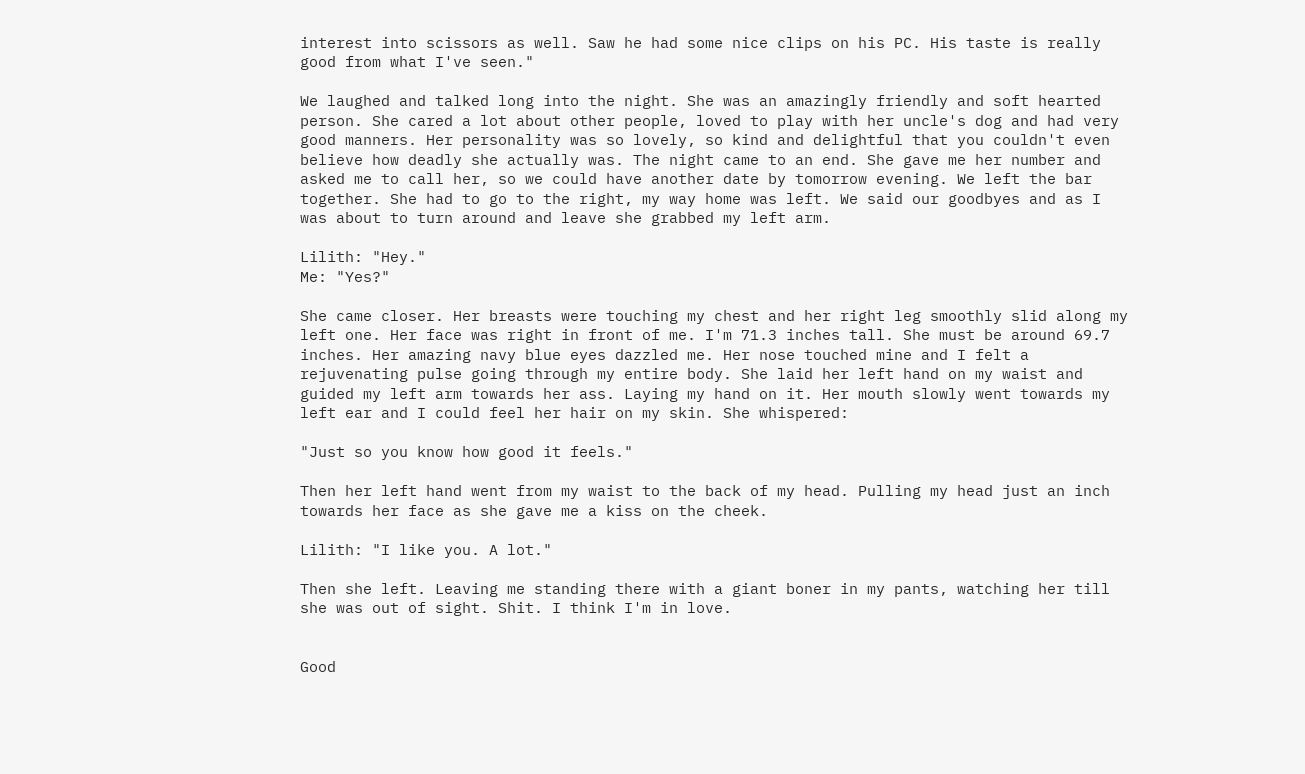interest into scissors as well. Saw he had some nice clips on his PC. His taste is really good from what I've seen."

We laughed and talked long into the night. She was an amazingly friendly and soft hearted person. She cared a lot about other people, loved to play with her uncle's dog and had very good manners. Her personality was so lovely, so kind and delightful that you couldn't even believe how deadly she actually was. The night came to an end. She gave me her number and asked me to call her, so we could have another date by tomorrow evening. We left the bar together. She had to go to the right, my way home was left. We said our goodbyes and as I was about to turn around and leave she grabbed my left arm.

Lilith: "Hey."
Me: "Yes?"

She came closer. Her breasts were touching my chest and her right leg smoothly slid along my left one. Her face was right in front of me. I'm 71.3 inches tall. She must be around 69.7 inches. Her amazing navy blue eyes dazzled me. Her nose touched mine and I felt a rejuvenating pulse going through my entire body. She laid her left hand on my waist and guided my left arm towards her ass. Laying my hand on it. Her mouth slowly went towards my left ear and I could feel her hair on my skin. She whispered:

"Just so you know how good it feels."

Then her left hand went from my waist to the back of my head. Pulling my head just an inch towards her face as she gave me a kiss on the cheek.

Lilith: "I like you. A lot."

Then she left. Leaving me standing there with a giant boner in my pants, watching her till she was out of sight. Shit. I think I'm in love.


Good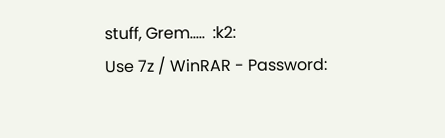stuff, Grem.....  :k2:
Use 7z / WinRAR - Password: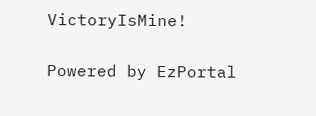VictoryIsMine!

Powered by EzPortal